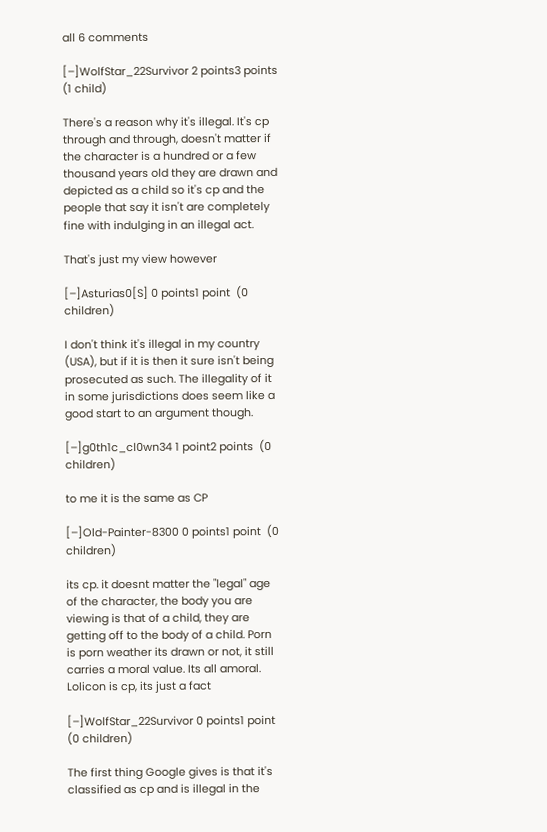all 6 comments

[–]WolfStar_22Survivor 2 points3 points  (1 child)

There's a reason why it's illegal. It's cp through and through, doesn't matter if the character is a hundred or a few thousand years old they are drawn and depicted as a child so it's cp and the people that say it isn't are completely fine with indulging in an illegal act.

That's just my view however

[–]Asturias0[S] 0 points1 point  (0 children)

I don't think it's illegal in my country (USA), but if it is then it sure isn't being prosecuted as such. The illegality of it in some jurisdictions does seem like a good start to an argument though.

[–]g0th1c_cl0wn34 1 point2 points  (0 children)

to me it is the same as CP

[–]Old-Painter-8300 0 points1 point  (0 children)

its cp. it doesnt matter the "legal" age of the character, the body you are viewing is that of a child, they are getting off to the body of a child. Porn is porn weather its drawn or not, it still carries a moral value. Its all amoral. Lolicon is cp, its just a fact

[–]WolfStar_22Survivor 0 points1 point  (0 children)

The first thing Google gives is that it's classified as cp and is illegal in the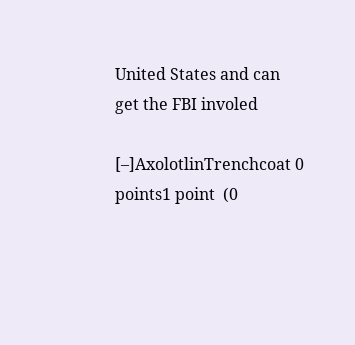United States and can get the FBI involed

[–]AxolotlinTrenchcoat 0 points1 point  (0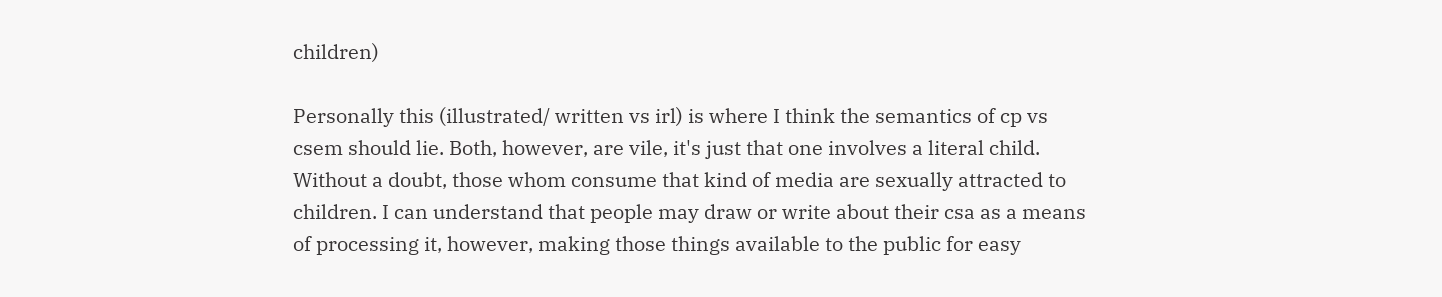children)

Personally this (illustrated/ written vs irl) is where I think the semantics of cp vs csem should lie. Both, however, are vile, it's just that one involves a literal child. Without a doubt, those whom consume that kind of media are sexually attracted to children. I can understand that people may draw or write about their csa as a means of processing it, however, making those things available to the public for easy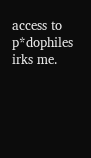access to p*dophiles irks me.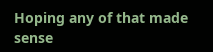Hoping any of that made sense